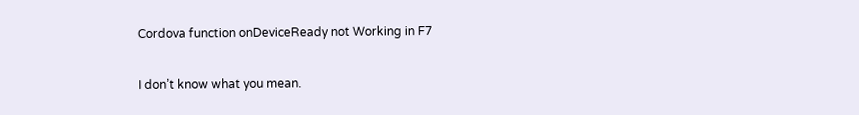Cordova function onDeviceReady not Working in F7

I don’t know what you mean.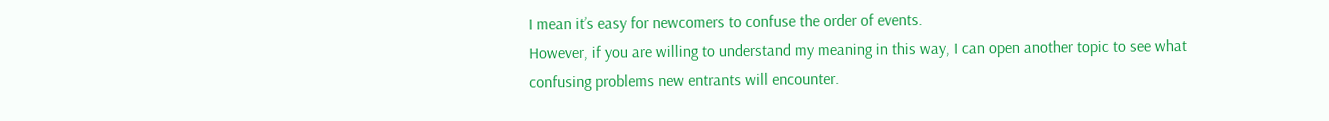I mean it’s easy for newcomers to confuse the order of events.
However, if you are willing to understand my meaning in this way, I can open another topic to see what confusing problems new entrants will encounter.